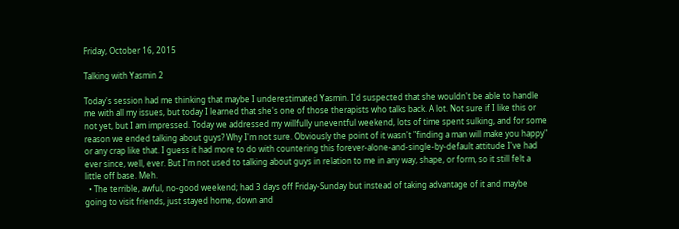Friday, October 16, 2015

Talking with Yasmin 2

Today's session had me thinking that maybe I underestimated Yasmin. I'd suspected that she wouldn't be able to handle me with all my issues, but today I learned that she's one of those therapists who talks back. A lot. Not sure if I like this or not yet, but I am impressed. Today we addressed my willfully uneventful weekend, lots of time spent sulking, and for some reason we ended talking about guys? Why I'm not sure. Obviously the point of it wasn't "finding a man will make you happy" or any crap like that. I guess it had more to do with countering this forever-alone-and-single-by-default attitude I've had ever since, well, ever. But I'm not used to talking about guys in relation to me in any way, shape, or form, so it still felt a little off base. Meh.
  • The terrible, awful, no-good weekend; had 3 days off Friday-Sunday but instead of taking advantage of it and maybe going to visit friends, just stayed home, down and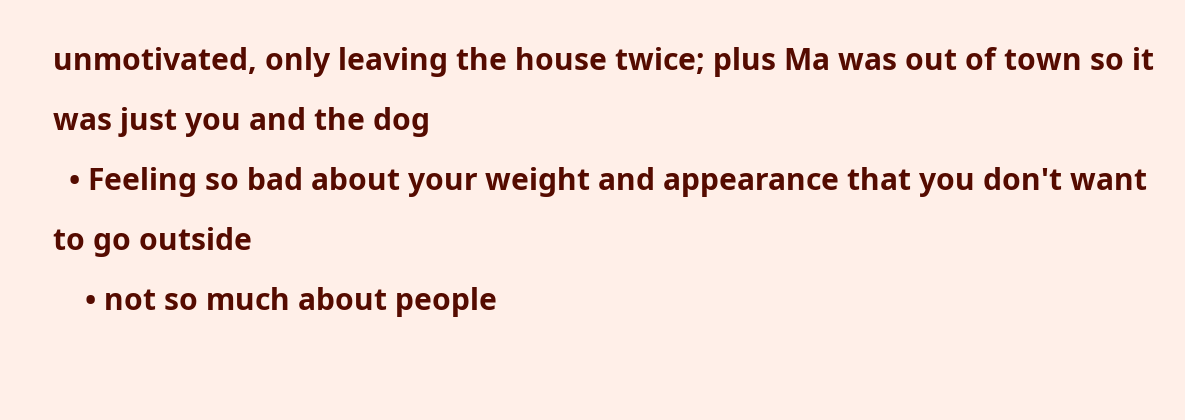unmotivated, only leaving the house twice; plus Ma was out of town so it was just you and the dog
  • Feeling so bad about your weight and appearance that you don't want to go outside
    • not so much about people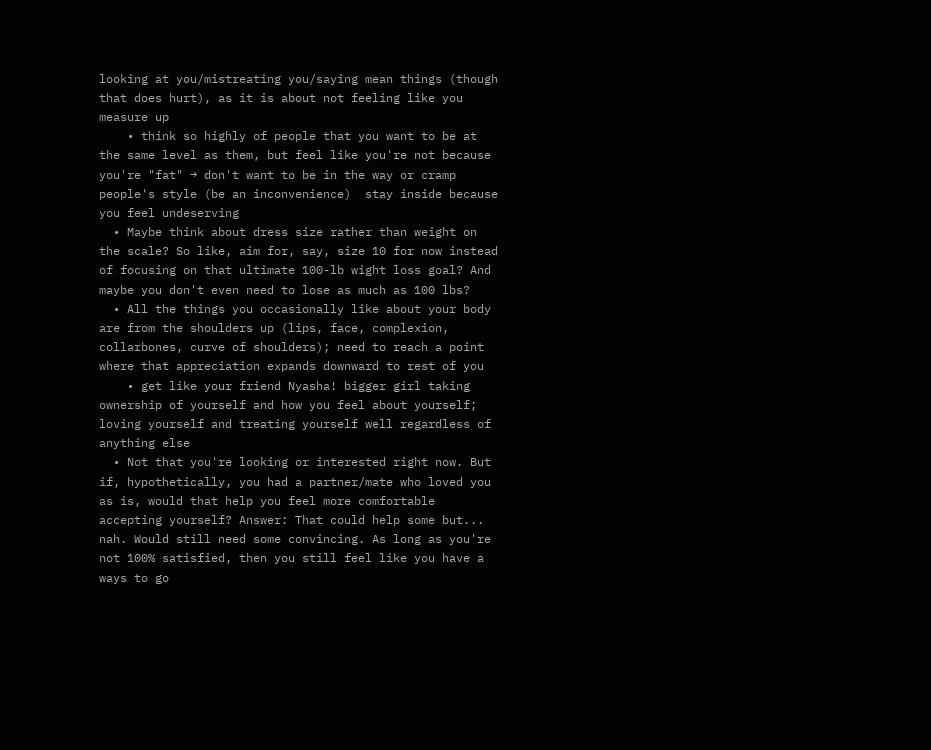looking at you/mistreating you/saying mean things (though that does hurt), as it is about not feeling like you measure up
    • think so highly of people that you want to be at the same level as them, but feel like you're not because you're "fat" → don't want to be in the way or cramp people's style (be an inconvenience)  stay inside because you feel undeserving
  • Maybe think about dress size rather than weight on the scale? So like, aim for, say, size 10 for now instead of focusing on that ultimate 100-lb wight loss goal? And maybe you don't even need to lose as much as 100 lbs?
  • All the things you occasionally like about your body are from the shoulders up (lips, face, complexion, collarbones, curve of shoulders); need to reach a point where that appreciation expands downward to rest of you
    • get like your friend Nyasha! bigger girl taking ownership of yourself and how you feel about yourself; loving yourself and treating yourself well regardless of anything else
  • Not that you're looking or interested right now. But if, hypothetically, you had a partner/mate who loved you as is, would that help you feel more comfortable accepting yourself? Answer: That could help some but... nah. Would still need some convincing. As long as you're not 100% satisfied, then you still feel like you have a ways to go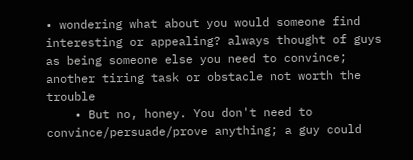• wondering what about you would someone find interesting or appealing? always thought of guys as being someone else you need to convince; another tiring task or obstacle not worth the trouble
    • But no, honey. You don't need to convince/persuade/prove anything; a guy could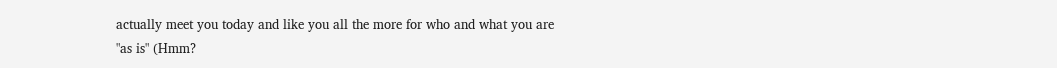actually meet you today and like you all the more for who and what you are "as is" (Hmm?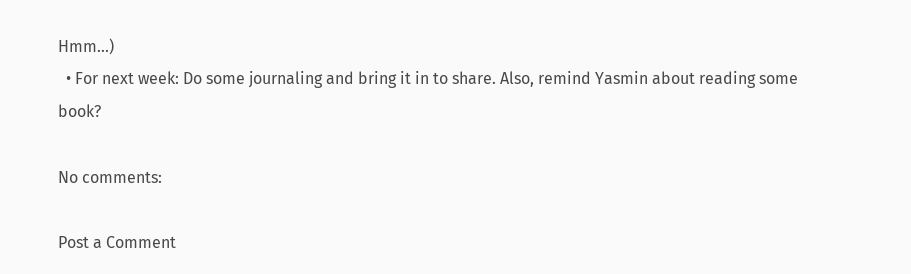Hmm...)
  • For next week: Do some journaling and bring it in to share. Also, remind Yasmin about reading some book?

No comments:

Post a Comment